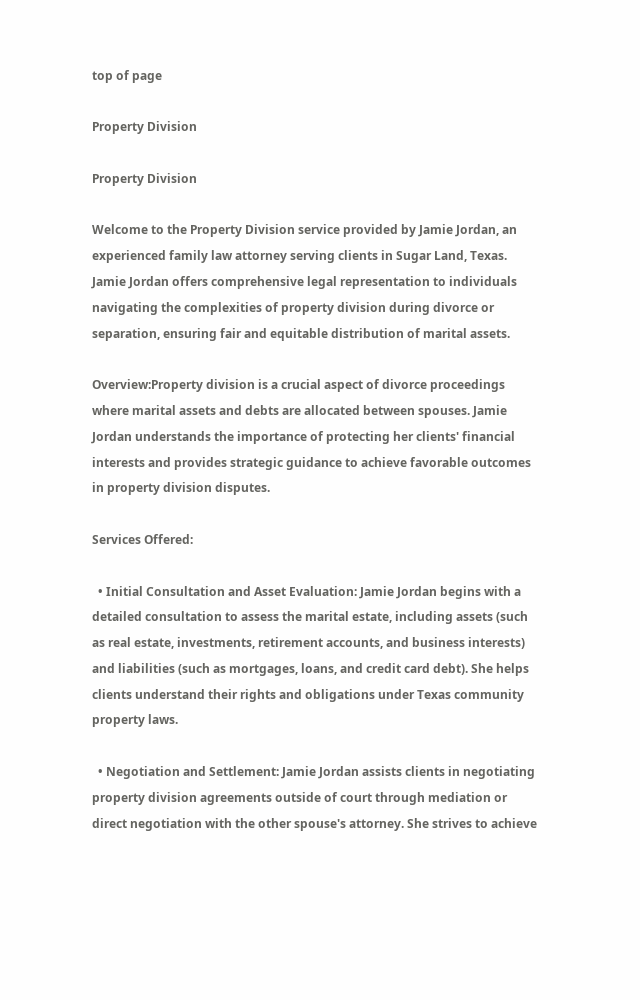top of page

Property Division

Property Division

Welcome to the Property Division service provided by Jamie Jordan, an experienced family law attorney serving clients in Sugar Land, Texas. Jamie Jordan offers comprehensive legal representation to individuals navigating the complexities of property division during divorce or separation, ensuring fair and equitable distribution of marital assets.

Overview:Property division is a crucial aspect of divorce proceedings where marital assets and debts are allocated between spouses. Jamie Jordan understands the importance of protecting her clients' financial interests and provides strategic guidance to achieve favorable outcomes in property division disputes.

Services Offered:

  • Initial Consultation and Asset Evaluation: Jamie Jordan begins with a detailed consultation to assess the marital estate, including assets (such as real estate, investments, retirement accounts, and business interests) and liabilities (such as mortgages, loans, and credit card debt). She helps clients understand their rights and obligations under Texas community property laws.

  • Negotiation and Settlement: Jamie Jordan assists clients in negotiating property division agreements outside of court through mediation or direct negotiation with the other spouse's attorney. She strives to achieve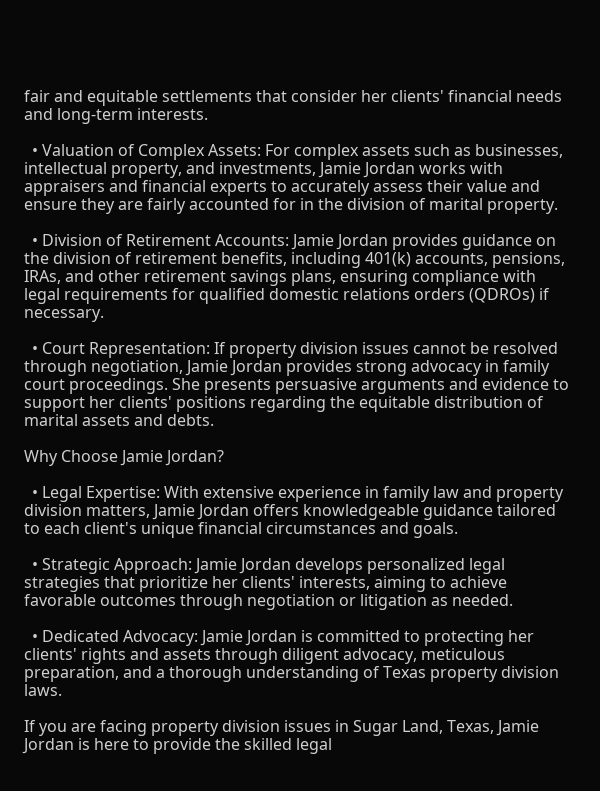fair and equitable settlements that consider her clients' financial needs and long-term interests.

  • Valuation of Complex Assets: For complex assets such as businesses, intellectual property, and investments, Jamie Jordan works with appraisers and financial experts to accurately assess their value and ensure they are fairly accounted for in the division of marital property.

  • Division of Retirement Accounts: Jamie Jordan provides guidance on the division of retirement benefits, including 401(k) accounts, pensions, IRAs, and other retirement savings plans, ensuring compliance with legal requirements for qualified domestic relations orders (QDROs) if necessary.

  • Court Representation: If property division issues cannot be resolved through negotiation, Jamie Jordan provides strong advocacy in family court proceedings. She presents persuasive arguments and evidence to support her clients' positions regarding the equitable distribution of marital assets and debts.

Why Choose Jamie Jordan?

  • Legal Expertise: With extensive experience in family law and property division matters, Jamie Jordan offers knowledgeable guidance tailored to each client's unique financial circumstances and goals.

  • Strategic Approach: Jamie Jordan develops personalized legal strategies that prioritize her clients' interests, aiming to achieve favorable outcomes through negotiation or litigation as needed.

  • Dedicated Advocacy: Jamie Jordan is committed to protecting her clients' rights and assets through diligent advocacy, meticulous preparation, and a thorough understanding of Texas property division laws.

If you are facing property division issues in Sugar Land, Texas, Jamie Jordan is here to provide the skilled legal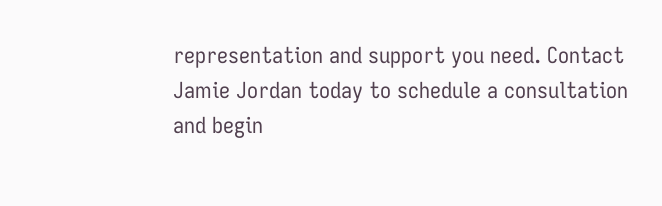representation and support you need. Contact Jamie Jordan today to schedule a consultation and begin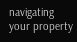navigating your property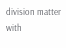division matter with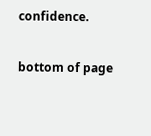confidence.

bottom of page